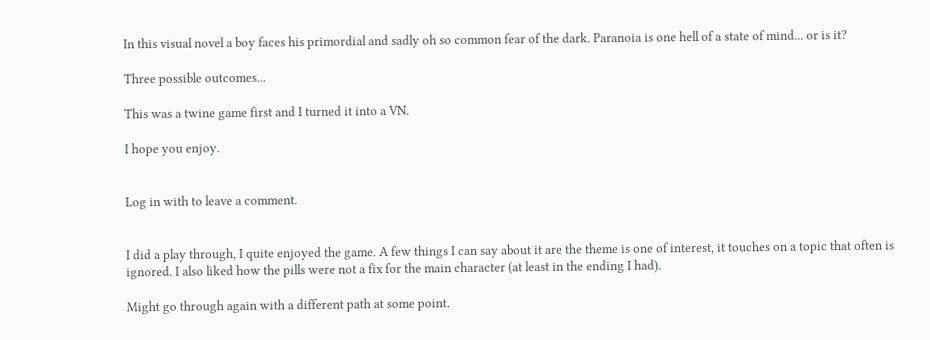In this visual novel a boy faces his primordial and sadly oh so common fear of the dark. Paranoia is one hell of a state of mind... or is it?

Three possible outcomes...

This was a twine game first and I turned it into a VN.

I hope you enjoy.


Log in with to leave a comment.


I did a play through, I quite enjoyed the game. A few things I can say about it are the theme is one of interest, it touches on a topic that often is ignored. I also liked how the pills were not a fix for the main character (at least in the ending I had).

Might go through again with a different path at some point.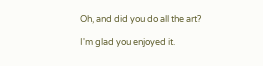Oh, and did you do all the art?

I'm glad you enjoyed it.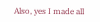Also, yes I made all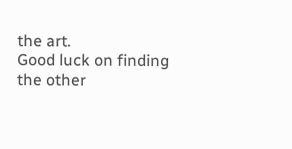the art.
Good luck on finding the other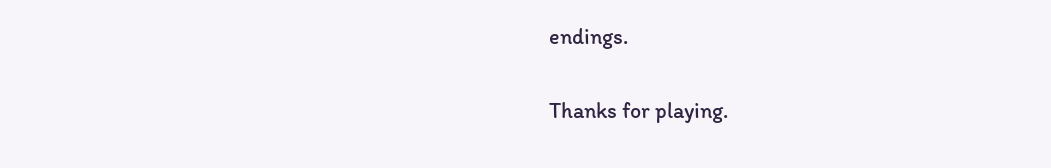endings.

Thanks for playing.